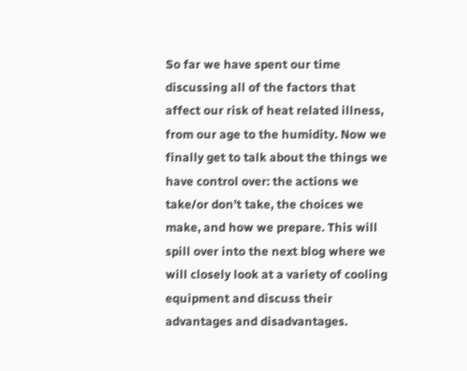So far we have spent our time discussing all of the factors that affect our risk of heat related illness, from our age to the humidity. Now we finally get to talk about the things we have control over: the actions we take/or don’t take, the choices we make, and how we prepare. This will spill over into the next blog where we will closely look at a variety of cooling equipment and discuss their advantages and disadvantages.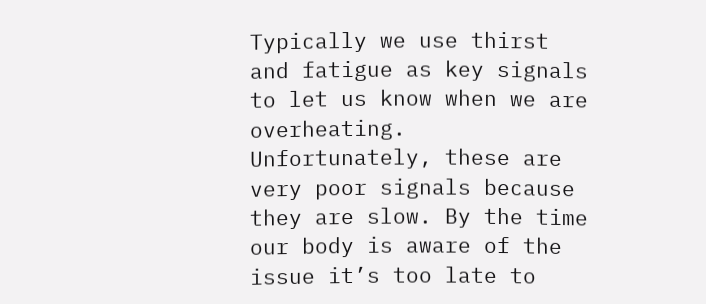Typically we use thirst and fatigue as key signals to let us know when we are overheating. Unfortunately, these are very poor signals because they are slow. By the time our body is aware of the issue it’s too late to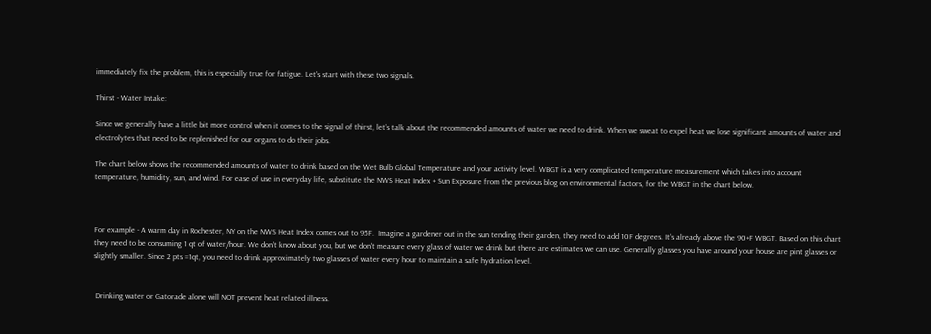immediately fix the problem, this is especially true for fatigue. Let's start with these two signals.

Thirst - Water Intake:

Since we generally have a little bit more control when it comes to the signal of thirst, let’s talk about the recommended amounts of water we need to drink. When we sweat to expel heat we lose significant amounts of water and electrolytes that need to be replenished for our organs to do their jobs.

The chart below shows the recommended amounts of water to drink based on the Wet Bulb Global Temperature and your activity level. WBGT is a very complicated temperature measurement which takes into account temperature, humidity, sun, and wind. For ease of use in everyday life, substitute the NWS Heat Index + Sun Exposure from the previous blog on environmental factors, for the WBGT in the chart below.



For example - A warm day in Rochester, NY on the NWS Heat Index comes out to 95F.  Imagine a gardener out in the sun tending their garden, they need to add 10F degrees. It’s already above the 90+F WBGT. Based on this chart they need to be consuming 1 qt of water/hour. We don’t know about you, but we don't measure every glass of water we drink but there are estimates we can use. Generally glasses you have around your house are pint glasses or slightly smaller. Since 2 pts =1qt, you need to drink approximately two glasses of water every hour to maintain a safe hydration level.


 Drinking water or Gatorade alone will NOT prevent heat related illness.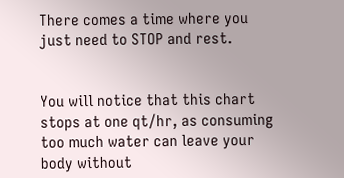There comes a time where you just need to STOP and rest.


You will notice that this chart stops at one qt/hr, as consuming too much water can leave your body without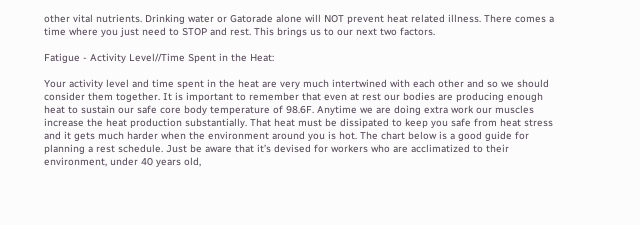other vital nutrients. Drinking water or Gatorade alone will NOT prevent heat related illness. There comes a time where you just need to STOP and rest. This brings us to our next two factors.

Fatigue - Activity Level//Time Spent in the Heat:

Your activity level and time spent in the heat are very much intertwined with each other and so we should consider them together. It is important to remember that even at rest our bodies are producing enough heat to sustain our safe core body temperature of 98.6F. Anytime we are doing extra work our muscles increase the heat production substantially. That heat must be dissipated to keep you safe from heat stress and it gets much harder when the environment around you is hot. The chart below is a good guide for planning a rest schedule. Just be aware that it’s devised for workers who are acclimatized to their environment, under 40 years old,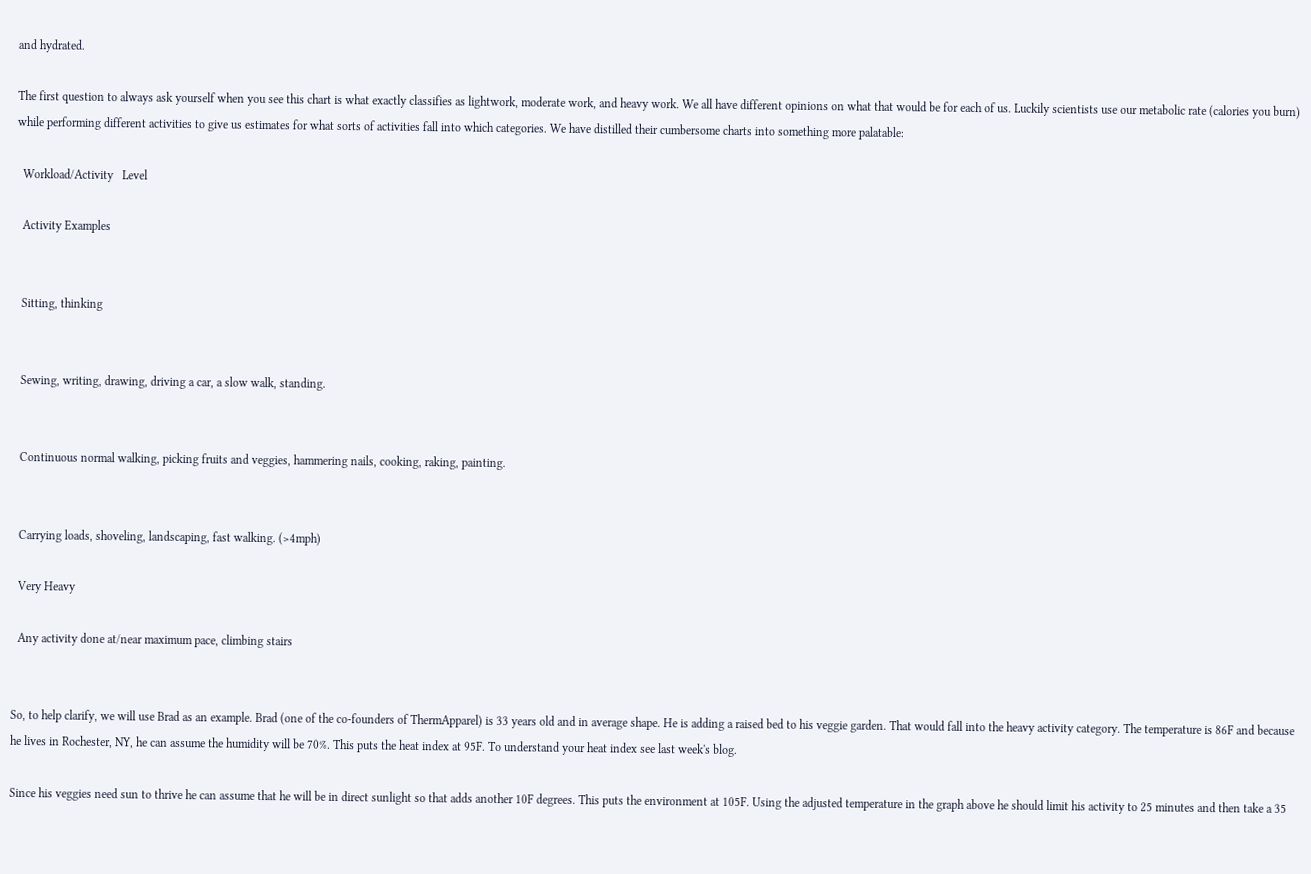and hydrated.

The first question to always ask yourself when you see this chart is what exactly classifies as lightwork, moderate work, and heavy work. We all have different opinions on what that would be for each of us. Luckily scientists use our metabolic rate (calories you burn) while performing different activities to give us estimates for what sorts of activities fall into which categories. We have distilled their cumbersome charts into something more palatable:

  Workload/Activity   Level

  Activity Examples


  Sitting, thinking


  Sewing, writing, drawing, driving a car, a slow walk, standing.


  Continuous normal walking, picking fruits and veggies, hammering nails, cooking, raking, painting.


  Carrying loads, shoveling, landscaping, fast walking. (>4mph)

  Very Heavy

  Any activity done at/near maximum pace, climbing stairs


So, to help clarify, we will use Brad as an example. Brad (one of the co-founders of ThermApparel) is 33 years old and in average shape. He is adding a raised bed to his veggie garden. That would fall into the heavy activity category. The temperature is 86F and because he lives in Rochester, NY, he can assume the humidity will be 70%. This puts the heat index at 95F. To understand your heat index see last week's blog.

Since his veggies need sun to thrive he can assume that he will be in direct sunlight so that adds another 10F degrees. This puts the environment at 105F. Using the adjusted temperature in the graph above he should limit his activity to 25 minutes and then take a 35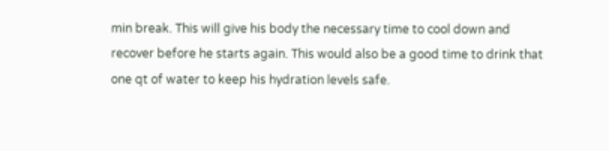min break. This will give his body the necessary time to cool down and recover before he starts again. This would also be a good time to drink that one qt of water to keep his hydration levels safe.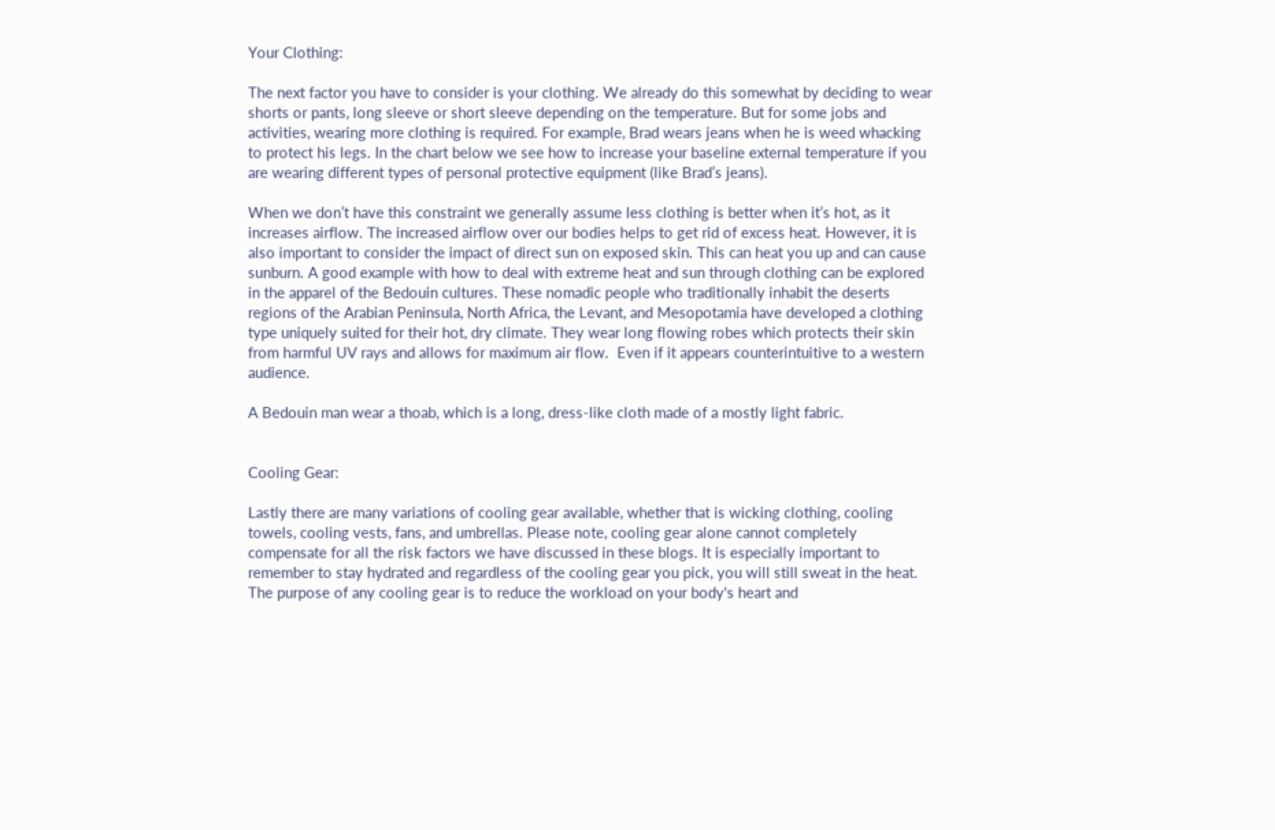Your Clothing:

The next factor you have to consider is your clothing. We already do this somewhat by deciding to wear shorts or pants, long sleeve or short sleeve depending on the temperature. But for some jobs and activities, wearing more clothing is required. For example, Brad wears jeans when he is weed whacking to protect his legs. In the chart below we see how to increase your baseline external temperature if you are wearing different types of personal protective equipment (like Brad’s jeans).

When we don’t have this constraint we generally assume less clothing is better when it’s hot, as it increases airflow. The increased airflow over our bodies helps to get rid of excess heat. However, it is also important to consider the impact of direct sun on exposed skin. This can heat you up and can cause sunburn. A good example with how to deal with extreme heat and sun through clothing can be explored in the apparel of the Bedouin cultures. These nomadic people who traditionally inhabit the deserts regions of the Arabian Peninsula, North Africa, the Levant, and Mesopotamia have developed a clothing type uniquely suited for their hot, dry climate. They wear long flowing robes which protects their skin from harmful UV rays and allows for maximum air flow.  Even if it appears counterintuitive to a western audience.

A Bedouin man wear a thoab, which is a long, dress-like cloth made of a mostly light fabric.


Cooling Gear:

Lastly there are many variations of cooling gear available, whether that is wicking clothing, cooling towels, cooling vests, fans, and umbrellas. Please note, cooling gear alone cannot completely compensate for all the risk factors we have discussed in these blogs. It is especially important to remember to stay hydrated and regardless of the cooling gear you pick, you will still sweat in the heat. The purpose of any cooling gear is to reduce the workload on your body's heart and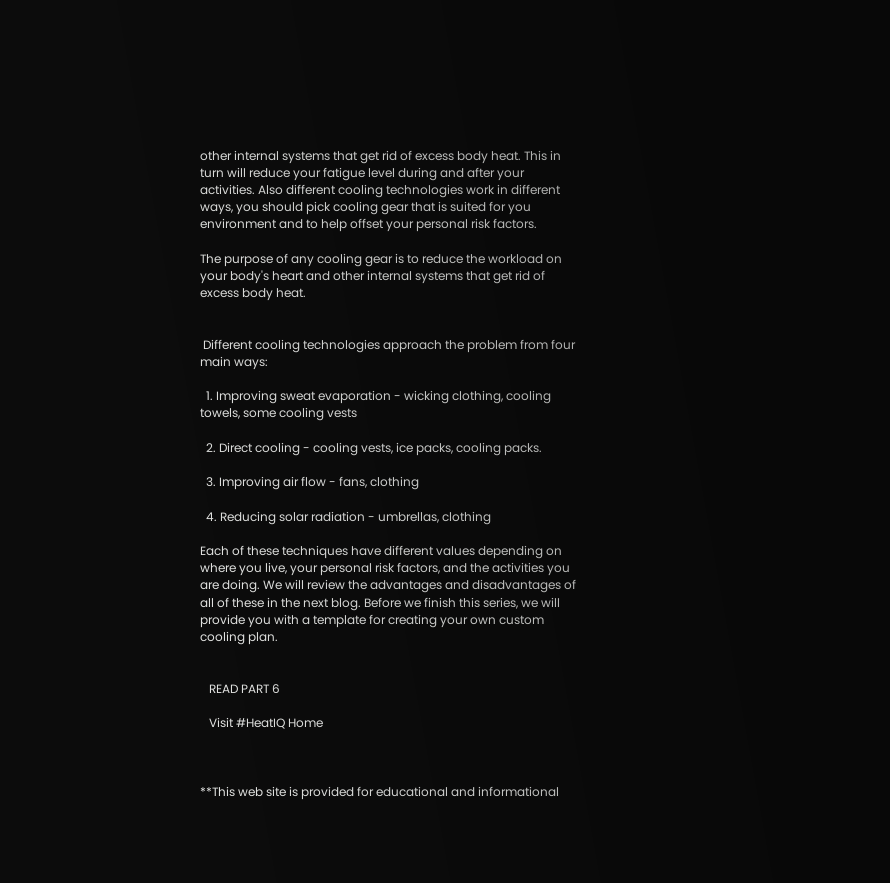other internal systems that get rid of excess body heat. This in turn will reduce your fatigue level during and after your activities. Also different cooling technologies work in different ways, you should pick cooling gear that is suited for you environment and to help offset your personal risk factors.

The purpose of any cooling gear is to reduce the workload on your body's heart and other internal systems that get rid of excess body heat.


 Different cooling technologies approach the problem from four main ways:

  1. Improving sweat evaporation - wicking clothing, cooling towels, some cooling vests

  2. Direct cooling - cooling vests, ice packs, cooling packs.

  3. Improving air flow - fans, clothing

  4. Reducing solar radiation - umbrellas, clothing

Each of these techniques have different values depending on where you live, your personal risk factors, and the activities you are doing. We will review the advantages and disadvantages of all of these in the next blog. Before we finish this series, we will provide you with a template for creating your own custom cooling plan.


   READ PART 6

   Visit #HeatIQ Home



**This web site is provided for educational and informational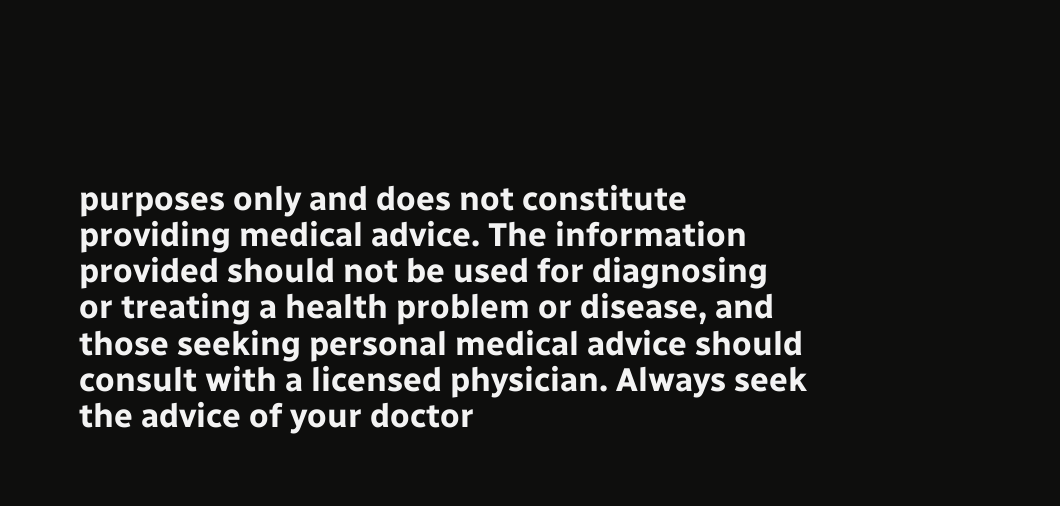purposes only and does not constitute providing medical advice. The information provided should not be used for diagnosing or treating a health problem or disease, and those seeking personal medical advice should consult with a licensed physician. Always seek the advice of your doctor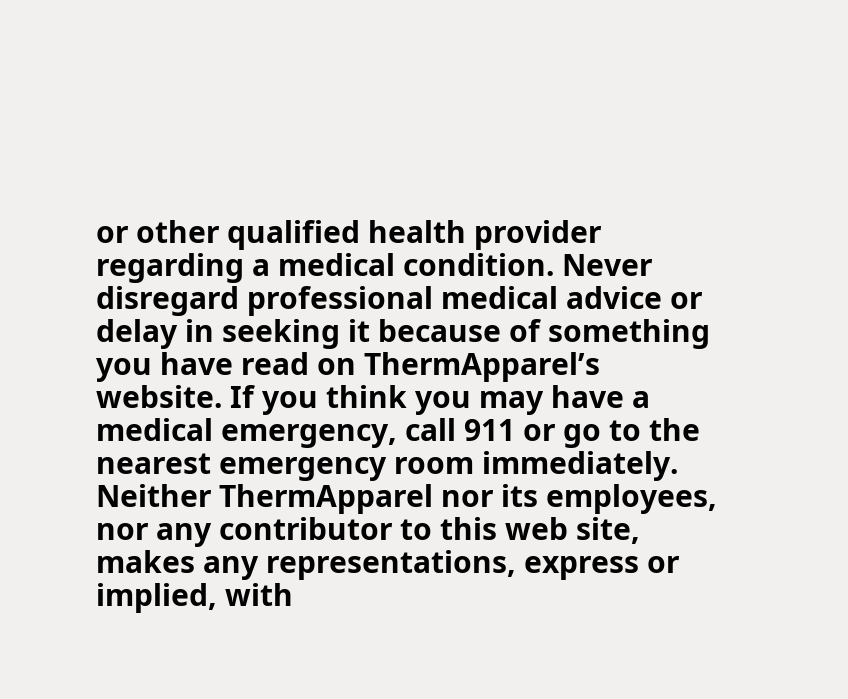or other qualified health provider regarding a medical condition. Never disregard professional medical advice or delay in seeking it because of something you have read on ThermApparel’s website. If you think you may have a medical emergency, call 911 or go to the nearest emergency room immediately. Neither ThermApparel nor its employees, nor any contributor to this web site, makes any representations, express or implied, with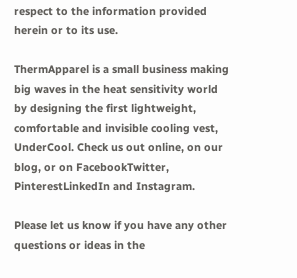respect to the information provided herein or to its use.

ThermApparel is a small business making big waves in the heat sensitivity world by designing the first lightweight, comfortable and invisible cooling vest, UnderCool. Check us out online, on our blog, or on FacebookTwitter, PinterestLinkedIn and Instagram.

Please let us know if you have any other questions or ideas in the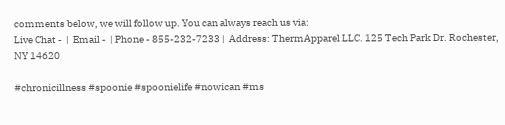comments below, we will follow up. You can always reach us via:
Live Chat -  |  Email -  | Phone - 855-232-7233 |  Address: ThermApparel LLC. 125 Tech Park Dr. Rochester, NY 14620

#chronicillness #spoonie #spoonielife #nowican #ms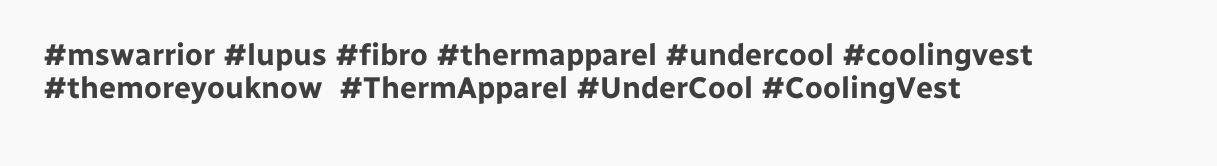#mswarrior #lupus #fibro #thermapparel #undercool #coolingvest #themoreyouknow  #ThermApparel #UnderCool #CoolingVest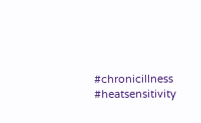#chronicillness  #heatsensitivity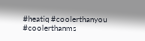#heatiq #coolerthanyou #coolerthanms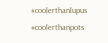#coolerthanlupus #coolerthanpots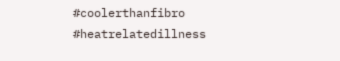#coolerthanfibro #heatrelatedillness